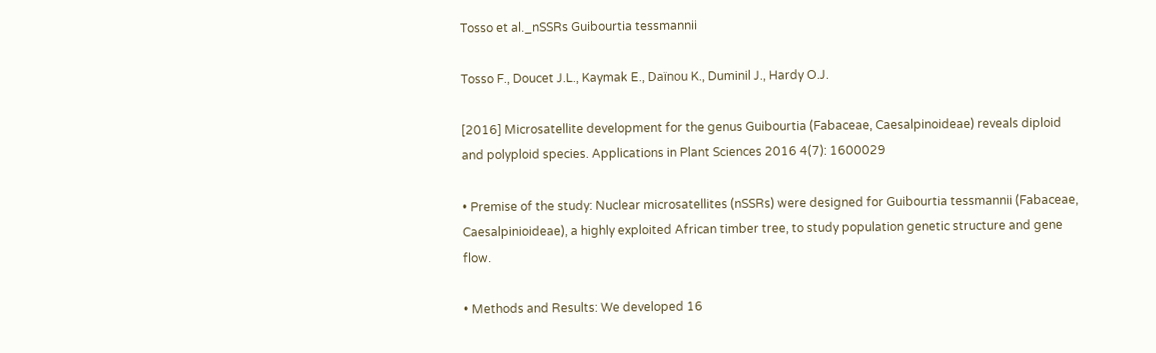Tosso et al._nSSRs Guibourtia tessmannii

Tosso F., Doucet J.L., Kaymak E., Daïnou K., Duminil J., Hardy O.J.

[2016] Microsatellite development for the genus Guibourtia (Fabaceae, Caesalpinoideae) reveals diploid and polyploid species. Applications in Plant Sciences 2016 4(7): 1600029

• Premise of the study: Nuclear microsatellites (nSSRs) were designed for Guibourtia tessmannii (Fabaceae, Caesalpinioideae), a highly exploited African timber tree, to study population genetic structure and gene flow.

• Methods and Results: We developed 16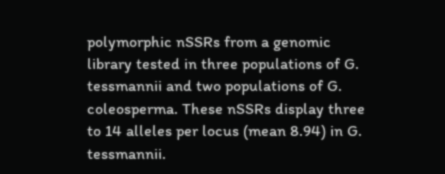polymorphic nSSRs from a genomic library tested in three populations of G. tessmannii and two populations of G. coleosperma. These nSSRs display three to 14 alleles per locus (mean 8.94) in G. tessmannii.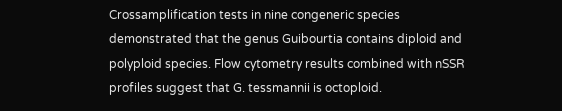Crossamplification tests in nine congeneric species demonstrated that the genus Guibourtia contains diploid and polyploid species. Flow cytometry results combined with nSSR profiles suggest that G. tessmannii is octoploid.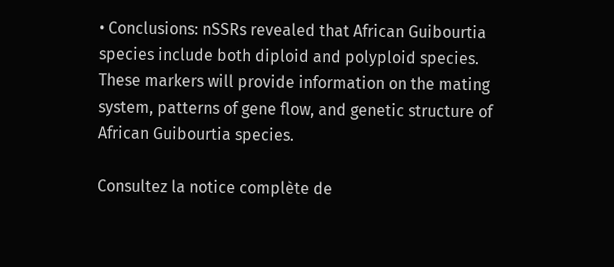• Conclusions: nSSRs revealed that African Guibourtia species include both diploid and polyploid species. These markers will provide information on the mating system, patterns of gene flow, and genetic structure of African Guibourtia species.

Consultez la notice complète de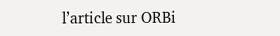l’article sur ORBi